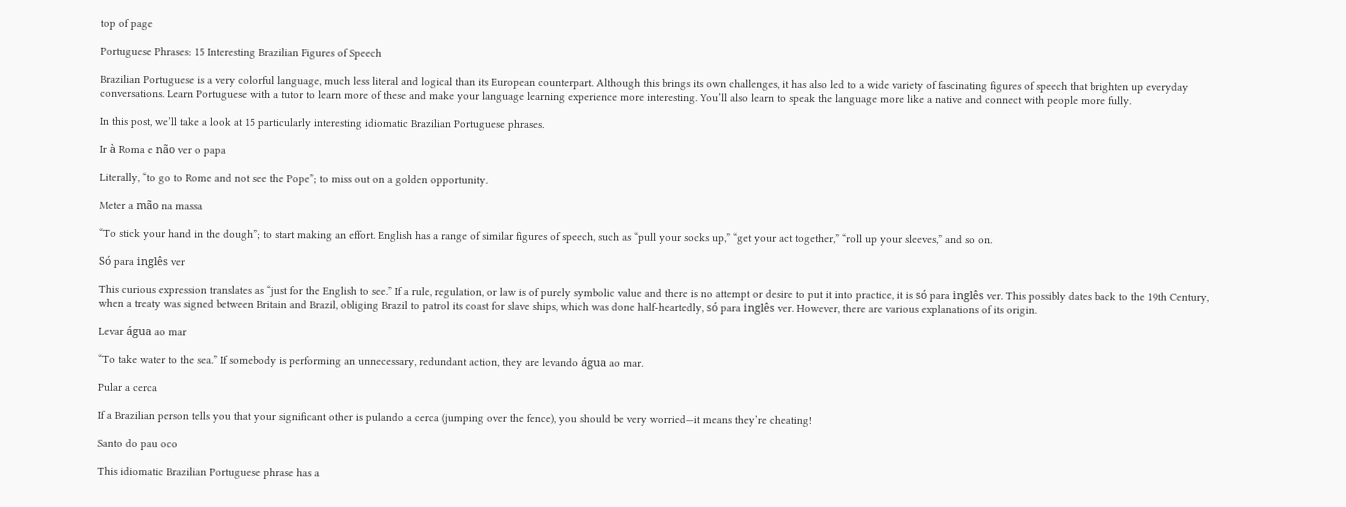top of page

Portuguese Phrases: 15 Interesting Brazilian Figures of Speech

Brazilian Portuguese is a very colorful language, much less literal and logical than its European counterpart. Although this brings its own challenges, it has also led to a wide variety of fascinating figures of speech that brighten up everyday conversations. Learn Portuguese with a tutor to learn more of these and make your language learning experience more interesting. You’ll also learn to speak the language more like a native and connect with people more fully.

In this post, we’ll take a look at 15 particularly interesting idiomatic Brazilian Portuguese phrases.

Ir à Roma e não ver o papa

Literally, “to go to Rome and not see the Pope”; to miss out on a golden opportunity.

Meter a mão na massa

“To stick your hand in the dough”; to start making an effort. English has a range of similar figures of speech, such as “pull your socks up,” “get your act together,” “roll up your sleeves,” and so on.

Só para inglês ver

This curious expression translates as “just for the English to see.” If a rule, regulation, or law is of purely symbolic value and there is no attempt or desire to put it into practice, it is só para inglês ver. This possibly dates back to the 19th Century, when a treaty was signed between Britain and Brazil, obliging Brazil to patrol its coast for slave ships, which was done half-heartedly, só para inglês ver. However, there are various explanations of its origin.

Levar água ao mar

“To take water to the sea.” If somebody is performing an unnecessary, redundant action, they are levando água ao mar.

Pular a cerca

If a Brazilian person tells you that your significant other is pulando a cerca (jumping over the fence), you should be very worried—it means they’re cheating!

Santo do pau oco

This idiomatic Brazilian Portuguese phrase has a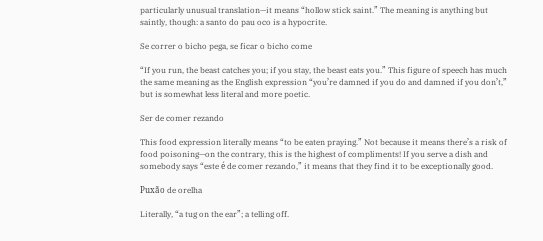particularly unusual translation—it means “hollow stick saint.” The meaning is anything but saintly, though: a santo do pau oco is a hypocrite.

Se correr o bicho pega, se ficar o bicho come

“If you run, the beast catches you; if you stay, the beast eats you.” This figure of speech has much the same meaning as the English expression “you’re damned if you do and damned if you don’t,” but is somewhat less literal and more poetic.

Ser de comer rezando

This food expression literally means “to be eaten praying.” Not because it means there’s a risk of food poisoning—on the contrary, this is the highest of compliments! If you serve a dish and somebody says “este é de comer rezando,” it means that they find it to be exceptionally good.

Puxão de orelha

Literally, “a tug on the ear”; a telling off.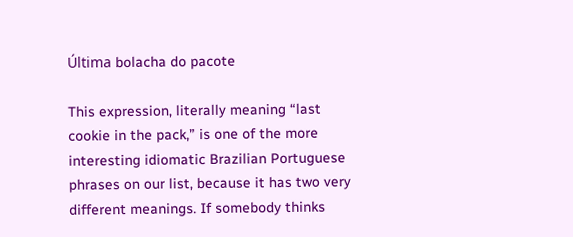Última bolacha do pacote

This expression, literally meaning “last cookie in the pack,” is one of the more interesting idiomatic Brazilian Portuguese phrases on our list, because it has two very different meanings. If somebody thinks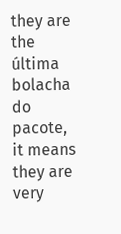they are the última bolacha do pacote, it means they are very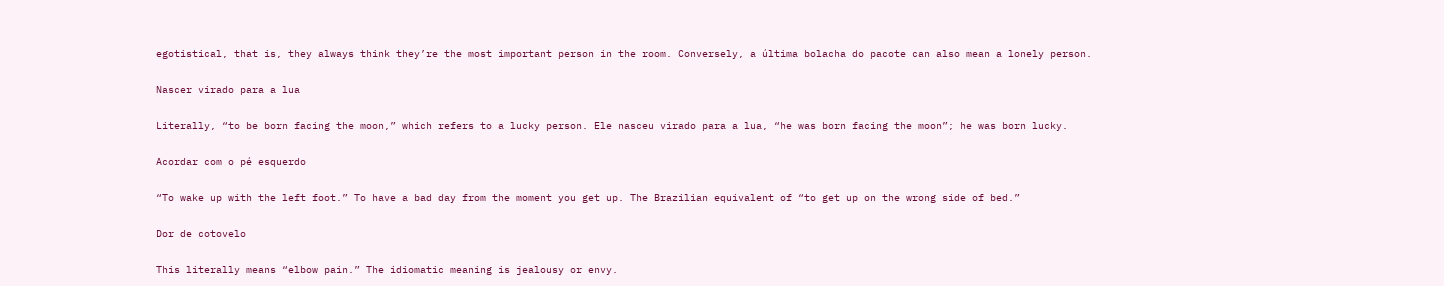egotistical, that is, they always think they’re the most important person in the room. Conversely, a última bolacha do pacote can also mean a lonely person.

Nascer virado para a lua

Literally, “to be born facing the moon,” which refers to a lucky person. Ele nasceu virado para a lua, “he was born facing the moon”; he was born lucky.

Acordar com o pé esquerdo

“To wake up with the left foot.” To have a bad day from the moment you get up. The Brazilian equivalent of “to get up on the wrong side of bed.”

Dor de cotovelo

This literally means “elbow pain.” The idiomatic meaning is jealousy or envy.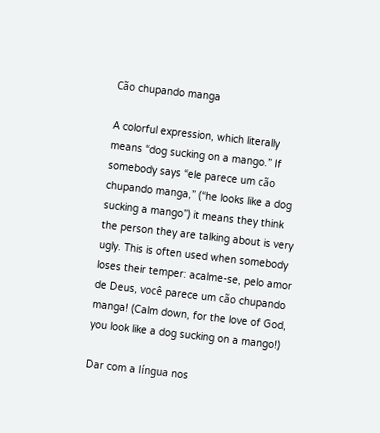Cão chupando manga

A colorful expression, which literally means “dog sucking on a mango.” If somebody says “ele parece um cão chupando manga,” (“he looks like a dog sucking a mango”) it means they think the person they are talking about is very ugly. This is often used when somebody loses their temper: acalme-se, pelo amor de Deus, você parece um cão chupando manga! (Calm down, for the love of God, you look like a dog sucking on a mango!)

Dar com a língua nos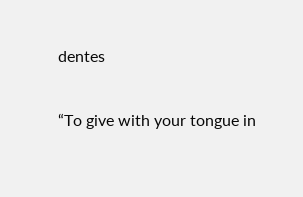dentes

“To give with your tongue in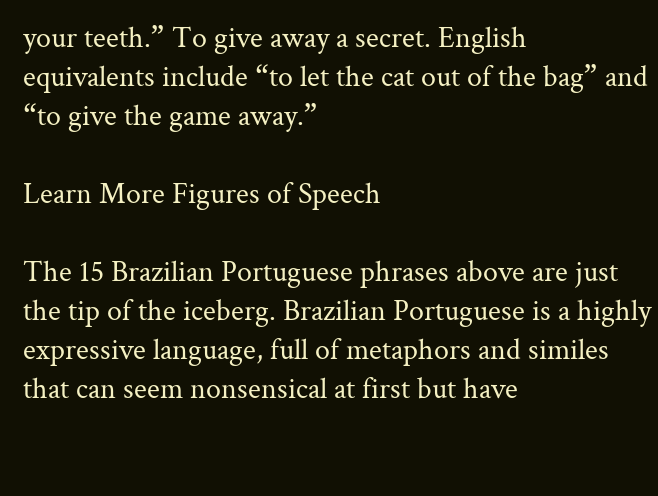your teeth.” To give away a secret. English equivalents include “to let the cat out of the bag” and “to give the game away.”

Learn More Figures of Speech

The 15 Brazilian Portuguese phrases above are just the tip of the iceberg. Brazilian Portuguese is a highly expressive language, full of metaphors and similes that can seem nonsensical at first but have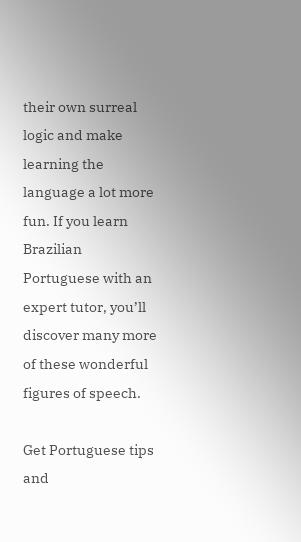their own surreal logic and make learning the language a lot more fun. If you learn Brazilian Portuguese with an expert tutor, you’ll discover many more of these wonderful figures of speech.

Get Portuguese tips and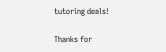tutoring deals!

Thanks for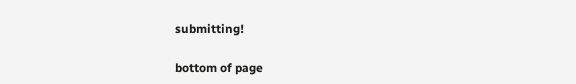submitting!

bottom of page